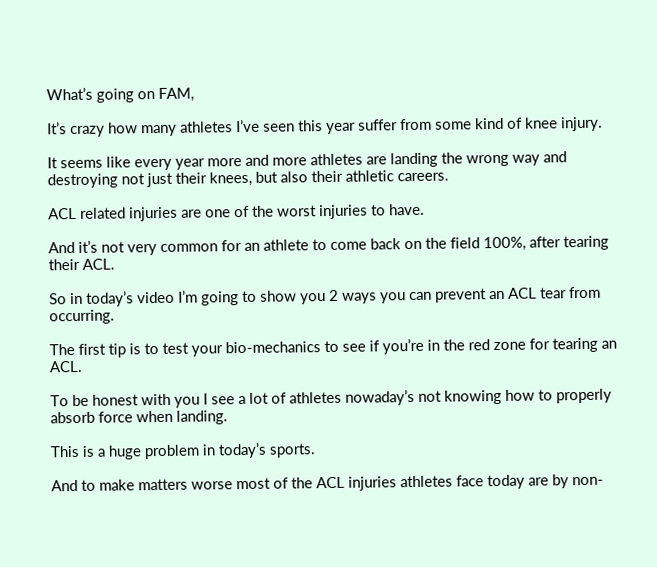What’s going on FAM,

It’s crazy how many athletes I’ve seen this year suffer from some kind of knee injury.

It seems like every year more and more athletes are landing the wrong way and destroying not just their knees, but also their athletic careers.

ACL related injuries are one of the worst injuries to have.

And it’s not very common for an athlete to come back on the field 100%, after tearing their ACL.

So in today’s video I’m going to show you 2 ways you can prevent an ACL tear from occurring.

The first tip is to test your bio-mechanics to see if you’re in the red zone for tearing an ACL.

To be honest with you I see a lot of athletes nowaday’s not knowing how to properly absorb force when landing.

This is a huge problem in today’s sports.

And to make matters worse most of the ACL injuries athletes face today are by non-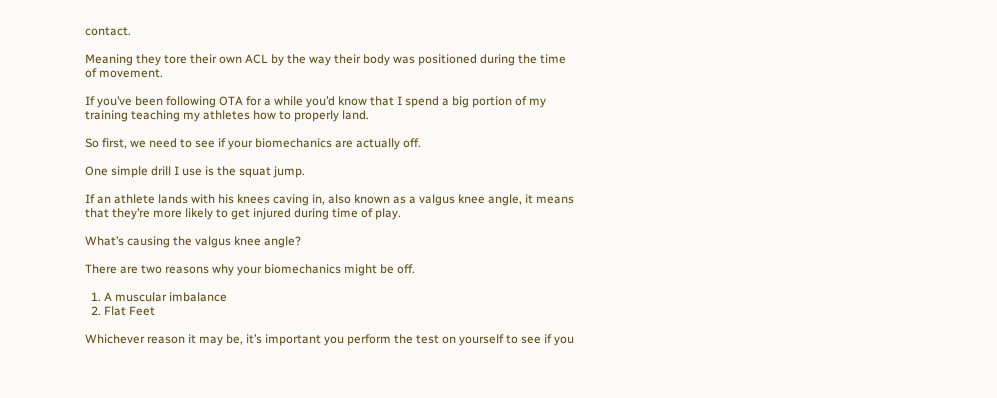contact.

Meaning they tore their own ACL by the way their body was positioned during the time of movement.

If you’ve been following OTA for a while you’d know that I spend a big portion of my training teaching my athletes how to properly land.

So first, we need to see if your biomechanics are actually off.

One simple drill I use is the squat jump.

If an athlete lands with his knees caving in, also known as a valgus knee angle, it means that they’re more likely to get injured during time of play.

What’s causing the valgus knee angle?

There are two reasons why your biomechanics might be off.

  1. A muscular imbalance
  2. Flat Feet

Whichever reason it may be, it’s important you perform the test on yourself to see if you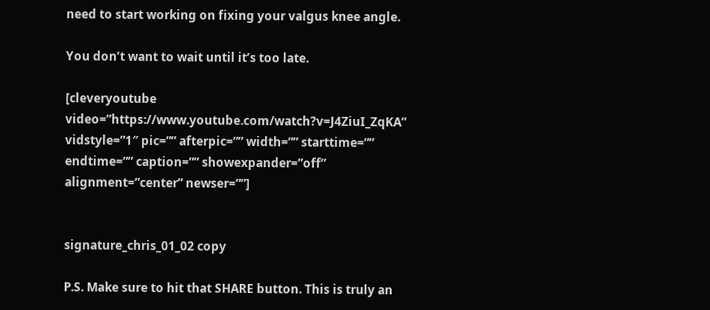need to start working on fixing your valgus knee angle.

You don’t want to wait until it’s too late.

[cleveryoutube video=”https://www.youtube.com/watch?v=J4ZiuI_ZqKA” vidstyle=”1″ pic=”” afterpic=”” width=”” starttime=”” endtime=”” caption=”” showexpander=”off” alignment=”center” newser=””]


signature_chris_01_02 copy

P.S. Make sure to hit that SHARE button. This is truly an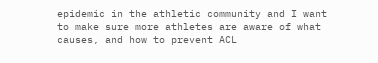epidemic in the athletic community and I want to make sure more athletes are aware of what causes, and how to prevent ACL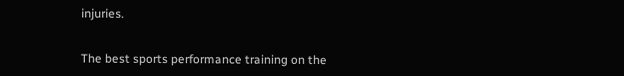injuries.


The best sports performance training on the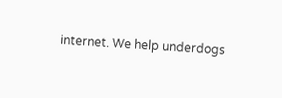internet. We help underdogs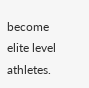become elite level athletes.